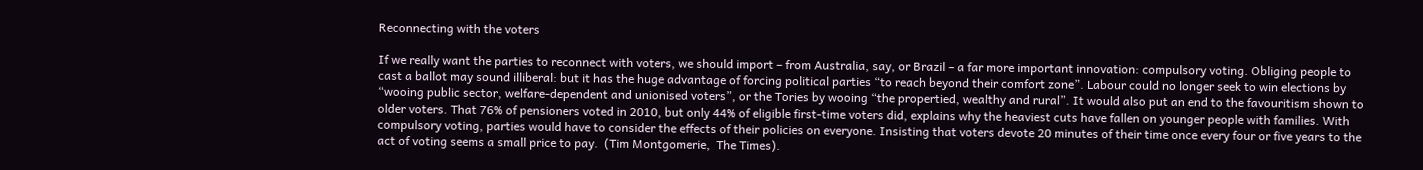Reconnecting with the voters

If we really want the parties to reconnect with voters, we should import – from Australia, say, or Brazil – a far more important innovation: compulsory voting. Obliging people to cast a ballot may sound illiberal: but it has the huge advantage of forcing political parties “to reach beyond their comfort zone”. Labour could no longer seek to win elections by “wooing public sector, welfare-dependent and unionised voters”, or the Tories by wooing “the propertied, wealthy and rural”. It would also put an end to the favouritism shown to older voters. That 76% of pensioners voted in 2010, but only 44% of eligible first-time voters did, explains why the heaviest cuts have fallen on younger people with families. With compulsory voting, parties would have to consider the effects of their policies on everyone. Insisting that voters devote 20 minutes of their time once every four or five years to the act of voting seems a small price to pay.  (Tim Montgomerie,  The Times).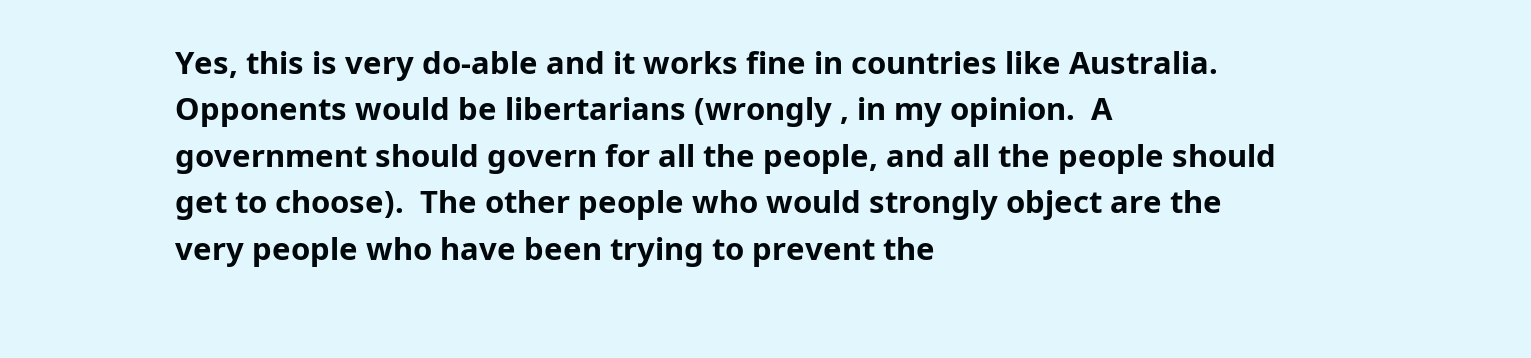Yes, this is very do-able and it works fine in countries like Australia. Opponents would be libertarians (wrongly , in my opinion.  A government should govern for all the people, and all the people should get to choose).  The other people who would strongly object are the very people who have been trying to prevent the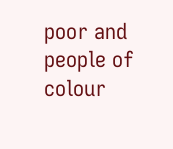poor and  people of colour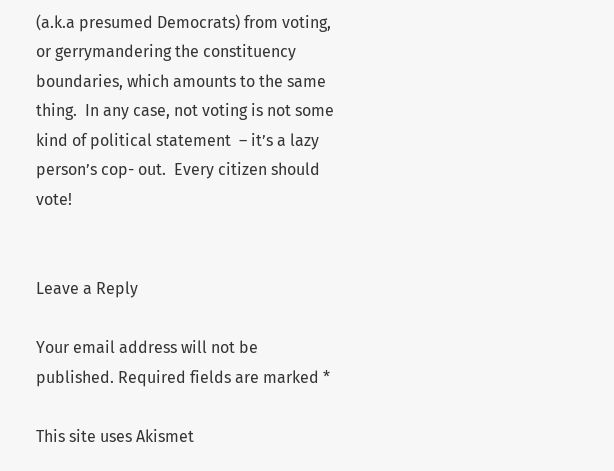(a.k.a presumed Democrats) from voting, or gerrymandering the constituency boundaries, which amounts to the same thing.  In any case, not voting is not some kind of political statement  – it’s a lazy person’s cop- out.  Every citizen should vote!


Leave a Reply

Your email address will not be published. Required fields are marked *

This site uses Akismet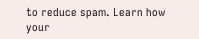to reduce spam. Learn how your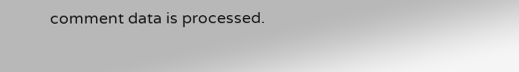comment data is processed.